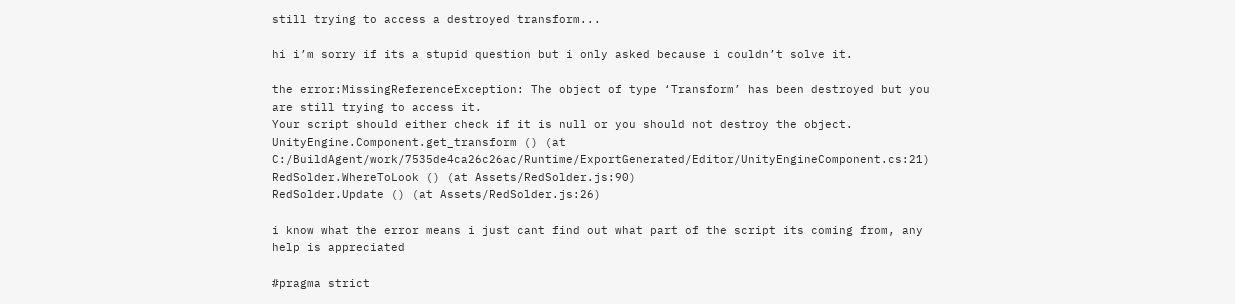still trying to access a destroyed transform...

hi i’m sorry if its a stupid question but i only asked because i couldn’t solve it.

the error:MissingReferenceException: The object of type ‘Transform’ has been destroyed but you are still trying to access it.
Your script should either check if it is null or you should not destroy the object.
UnityEngine.Component.get_transform () (at C:/BuildAgent/work/7535de4ca26c26ac/Runtime/ExportGenerated/Editor/UnityEngineComponent.cs:21)
RedSolder.WhereToLook () (at Assets/RedSolder.js:90)
RedSolder.Update () (at Assets/RedSolder.js:26)

i know what the error means i just cant find out what part of the script its coming from, any help is appreciated

#pragma strict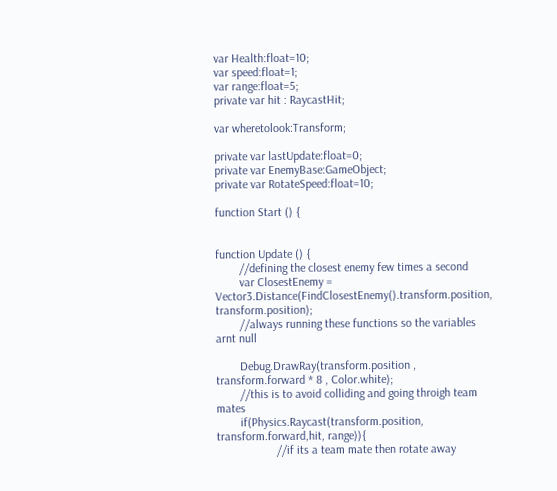var Health:float=10;
var speed:float=1;
var range:float=5;
private var hit : RaycastHit;

var wheretolook:Transform;

private var lastUpdate:float=0;
private var EnemyBase:GameObject;
private var RotateSpeed:float=10;

function Start () {


function Update () {
        //defining the closest enemy few times a second
        var ClosestEnemy = Vector3.Distance(FindClosestEnemy().transform.position, transform.position);
        //always running these functions so the variables arnt null

        Debug.DrawRay(transform.position , transform.forward * 8 , Color.white);
        //this is to avoid colliding and going throigh team mates
        if(Physics.Raycast(transform.position, transform.forward,hit, range)){
                    //if its a team mate then rotate away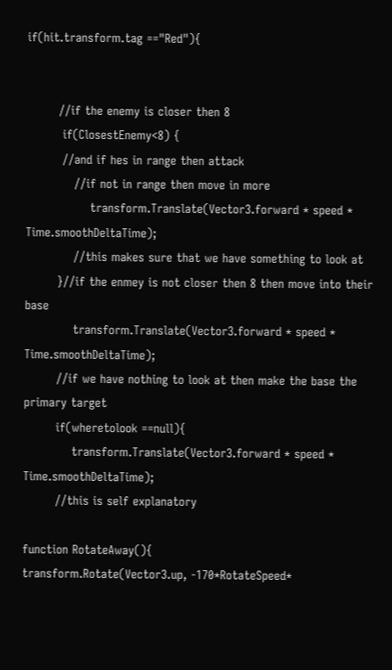if(hit.transform.tag =="Red"){


        //if the enemy is closer then 8
         if(ClosestEnemy<8) {
         //and if hes in range then attack
            //if not in range then move in more
                transform.Translate(Vector3.forward * speed * Time.smoothDeltaTime);
            //this makes sure that we have something to look at
        }//if the enmey is not closer then 8 then move into their base
            transform.Translate(Vector3.forward * speed * Time.smoothDeltaTime);
        //if we have nothing to look at then make the base the primary target
        if(wheretolook ==null){
            transform.Translate(Vector3.forward * speed * Time.smoothDeltaTime);
        //this is self explanatory

function RotateAway(){
transform.Rotate(Vector3.up, -170*RotateSpeed*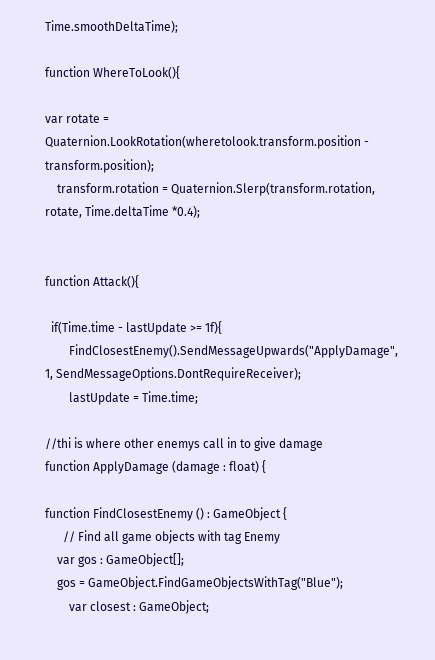Time.smoothDeltaTime);

function WhereToLook(){

var rotate = Quaternion.LookRotation(wheretolook.transform.position - transform.position);
    transform.rotation = Quaternion.Slerp(transform.rotation, rotate, Time.deltaTime *0.4);


function Attack(){

  if(Time.time - lastUpdate >= 1f){
        FindClosestEnemy().SendMessageUpwards("ApplyDamage", 1, SendMessageOptions.DontRequireReceiver);
        lastUpdate = Time.time;

//thi is where other enemys call in to give damage
function ApplyDamage (damage : float) {

function FindClosestEnemy () : GameObject {
      // Find all game objects with tag Enemy
    var gos : GameObject[];
    gos = GameObject.FindGameObjectsWithTag("Blue");
        var closest : GameObject;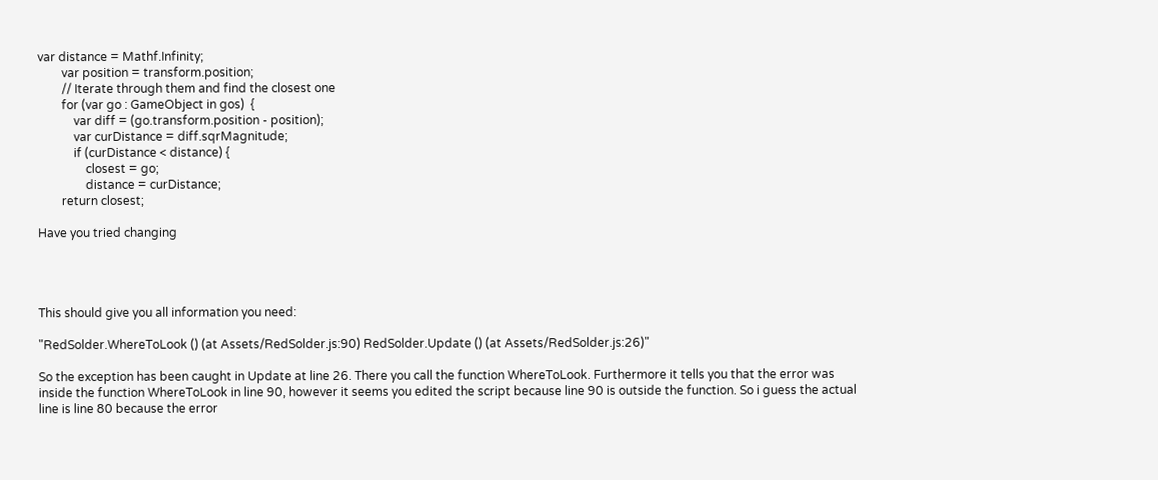var distance = Mathf.Infinity;
        var position = transform.position;
        // Iterate through them and find the closest one
        for (var go : GameObject in gos)  {
            var diff = (go.transform.position - position);
            var curDistance = diff.sqrMagnitude;
            if (curDistance < distance) {
                closest = go;
                distance = curDistance;
        return closest;

Have you tried changing




This should give you all information you need:

"RedSolder.WhereToLook () (at Assets/RedSolder.js:90) RedSolder.Update () (at Assets/RedSolder.js:26)"

So the exception has been caught in Update at line 26. There you call the function WhereToLook. Furthermore it tells you that the error was inside the function WhereToLook in line 90, however it seems you edited the script because line 90 is outside the function. So i guess the actual line is line 80 because the error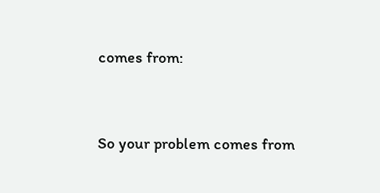comes from:


So your problem comes from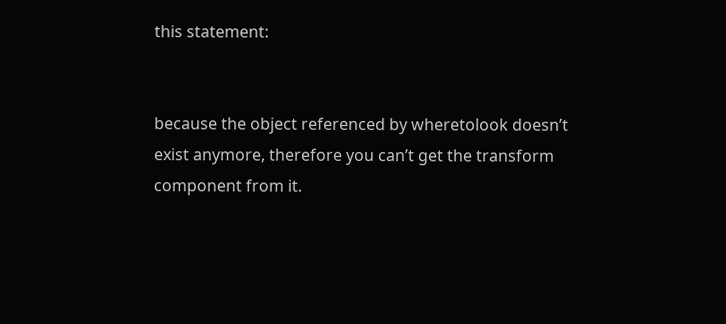this statement:


because the object referenced by wheretolook doesn’t exist anymore, therefore you can’t get the transform component from it.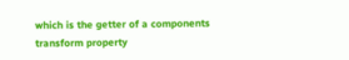which is the getter of a components transform property